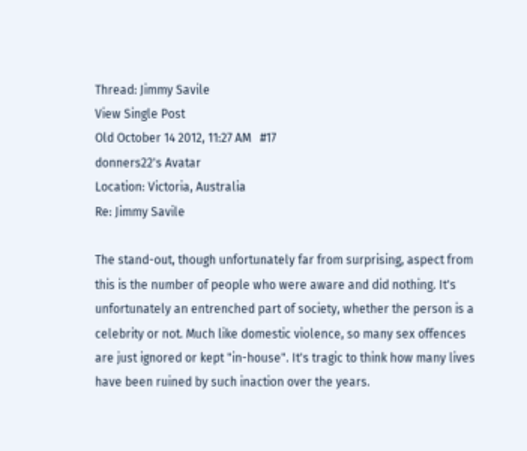Thread: Jimmy Savile
View Single Post
Old October 14 2012, 11:27 AM   #17
donners22's Avatar
Location: Victoria, Australia
Re: Jimmy Savile

The stand-out, though unfortunately far from surprising, aspect from this is the number of people who were aware and did nothing. It's unfortunately an entrenched part of society, whether the person is a celebrity or not. Much like domestic violence, so many sex offences are just ignored or kept "in-house". It's tragic to think how many lives have been ruined by such inaction over the years.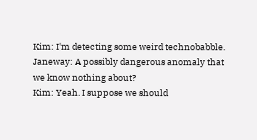Kim: I'm detecting some weird technobabble.
Janeway: A possibly dangerous anomaly that we know nothing about?
Kim: Yeah. I suppose we should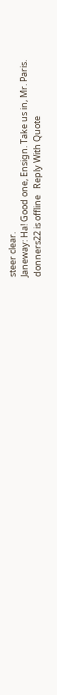steer clear.
Janeway: Ha! Good one, Ensign. Take us in, Mr. Paris.
donners22 is offline   Reply With Quote